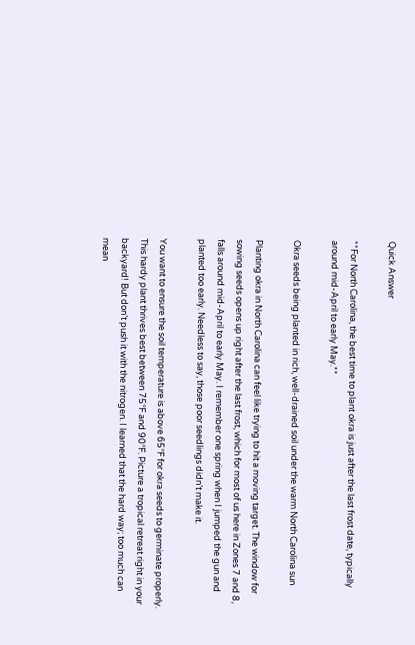Quick Answer

**For North Carolina, the best time to plant okra is just after the last frost date, typically around mid-April to early May.**

Okra seeds being planted in rich, well-drained soil under the warm North Carolina sun

Planting okra in North Carolina can feel like trying to hit a moving target. The window for sowing seeds opens up right after the last frost, which for most of us here in Zones 7 and 8, falls around mid-April to early May. I remember one spring when I jumped the gun and planted too early. Needless to say, those poor seedlings didn’t make it.

You want to ensure the soil temperature is above 65°F for okra seeds to germinate properly. This hardy plant thrives best between 75°F and 90°F. Picture a tropical retreat right in your backyard! But don’t push it with the nitrogen. I learned that the hard way; too much can mean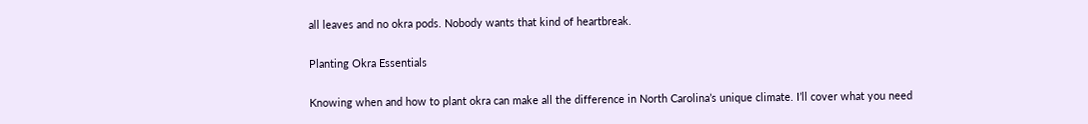all leaves and no okra pods. Nobody wants that kind of heartbreak.

Planting Okra Essentials

Knowing when and how to plant okra can make all the difference in North Carolina’s unique climate. I’ll cover what you need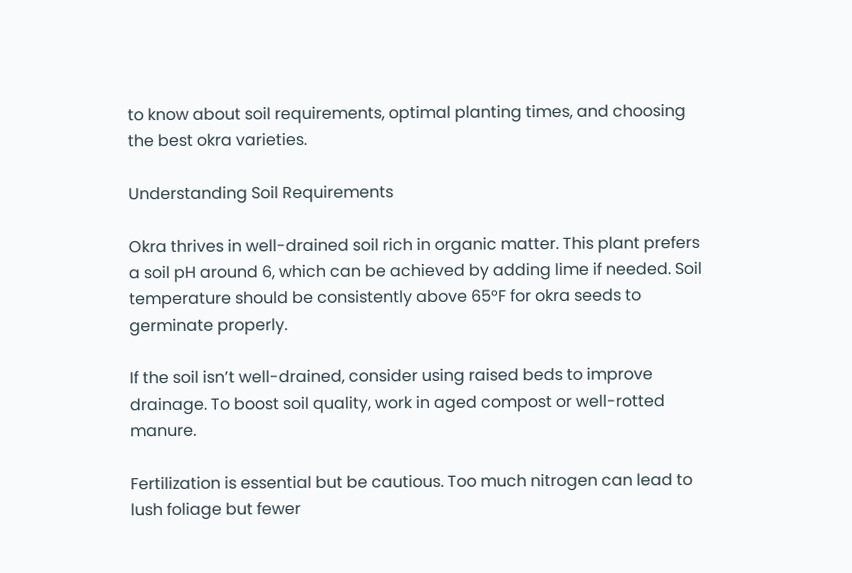to know about soil requirements, optimal planting times, and choosing the best okra varieties.

Understanding Soil Requirements

Okra thrives in well-drained soil rich in organic matter. This plant prefers a soil pH around 6, which can be achieved by adding lime if needed. Soil temperature should be consistently above 65°F for okra seeds to germinate properly.

If the soil isn’t well-drained, consider using raised beds to improve drainage. To boost soil quality, work in aged compost or well-rotted manure.

Fertilization is essential but be cautious. Too much nitrogen can lead to lush foliage but fewer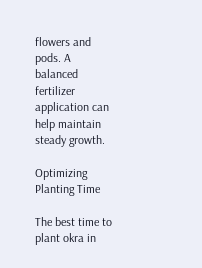flowers and pods. A balanced fertilizer application can help maintain steady growth.

Optimizing Planting Time

The best time to plant okra in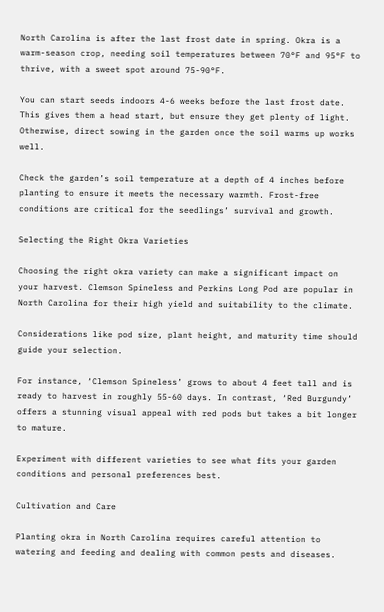North Carolina is after the last frost date in spring. Okra is a warm-season crop, needing soil temperatures between 70°F and 95°F to thrive, with a sweet spot around 75-90°F.

You can start seeds indoors 4-6 weeks before the last frost date. This gives them a head start, but ensure they get plenty of light. Otherwise, direct sowing in the garden once the soil warms up works well.

Check the garden’s soil temperature at a depth of 4 inches before planting to ensure it meets the necessary warmth. Frost-free conditions are critical for the seedlings’ survival and growth.

Selecting the Right Okra Varieties

Choosing the right okra variety can make a significant impact on your harvest. Clemson Spineless and Perkins Long Pod are popular in North Carolina for their high yield and suitability to the climate.

Considerations like pod size, plant height, and maturity time should guide your selection.

For instance, ‘Clemson Spineless’ grows to about 4 feet tall and is ready to harvest in roughly 55-60 days. In contrast, ‘Red Burgundy’ offers a stunning visual appeal with red pods but takes a bit longer to mature.

Experiment with different varieties to see what fits your garden conditions and personal preferences best.

Cultivation and Care

Planting okra in North Carolina requires careful attention to watering and feeding and dealing with common pests and diseases.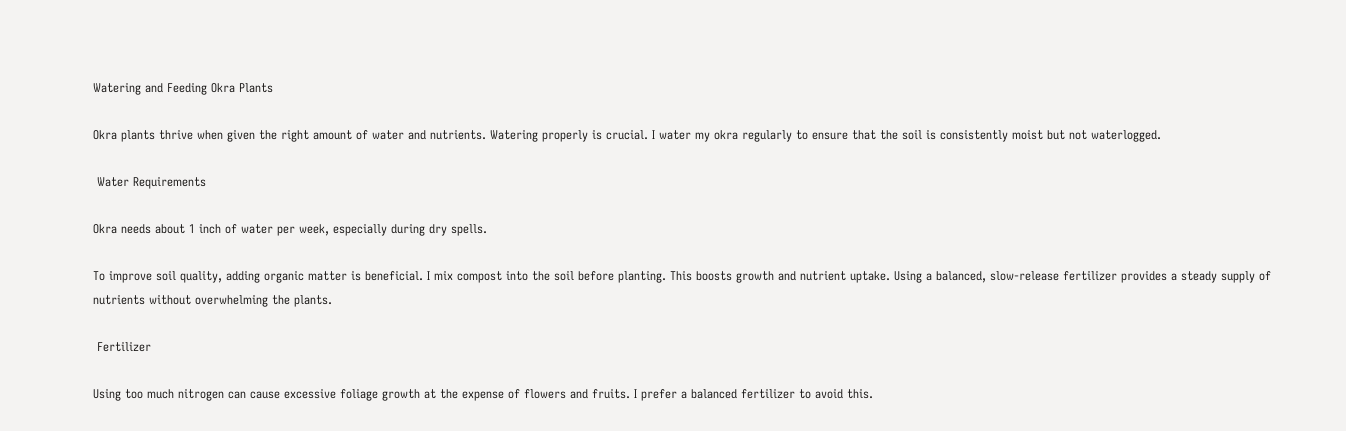Watering and Feeding Okra Plants

Okra plants thrive when given the right amount of water and nutrients. Watering properly is crucial. I water my okra regularly to ensure that the soil is consistently moist but not waterlogged.

 Water Requirements

Okra needs about 1 inch of water per week, especially during dry spells.

To improve soil quality, adding organic matter is beneficial. I mix compost into the soil before planting. This boosts growth and nutrient uptake. Using a balanced, slow-release fertilizer provides a steady supply of nutrients without overwhelming the plants.

 Fertilizer

Using too much nitrogen can cause excessive foliage growth at the expense of flowers and fruits. I prefer a balanced fertilizer to avoid this.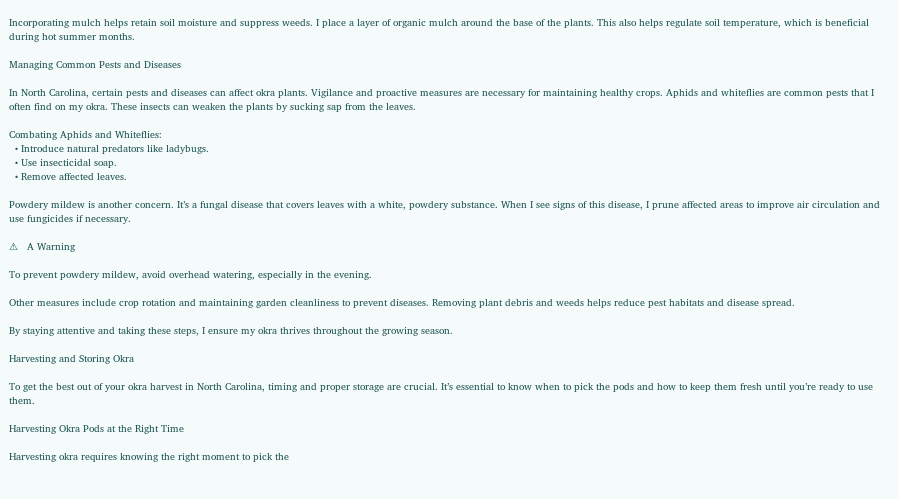Incorporating mulch helps retain soil moisture and suppress weeds. I place a layer of organic mulch around the base of the plants. This also helps regulate soil temperature, which is beneficial during hot summer months.

Managing Common Pests and Diseases

In North Carolina, certain pests and diseases can affect okra plants. Vigilance and proactive measures are necessary for maintaining healthy crops. Aphids and whiteflies are common pests that I often find on my okra. These insects can weaken the plants by sucking sap from the leaves.

Combating Aphids and Whiteflies:
  • Introduce natural predators like ladybugs.
  • Use insecticidal soap.
  • Remove affected leaves.

Powdery mildew is another concern. It’s a fungal disease that covers leaves with a white, powdery substance. When I see signs of this disease, I prune affected areas to improve air circulation and use fungicides if necessary.

⚠   A Warning

To prevent powdery mildew, avoid overhead watering, especially in the evening.

Other measures include crop rotation and maintaining garden cleanliness to prevent diseases. Removing plant debris and weeds helps reduce pest habitats and disease spread.

By staying attentive and taking these steps, I ensure my okra thrives throughout the growing season.

Harvesting and Storing Okra

To get the best out of your okra harvest in North Carolina, timing and proper storage are crucial. It’s essential to know when to pick the pods and how to keep them fresh until you’re ready to use them.

Harvesting Okra Pods at the Right Time

Harvesting okra requires knowing the right moment to pick the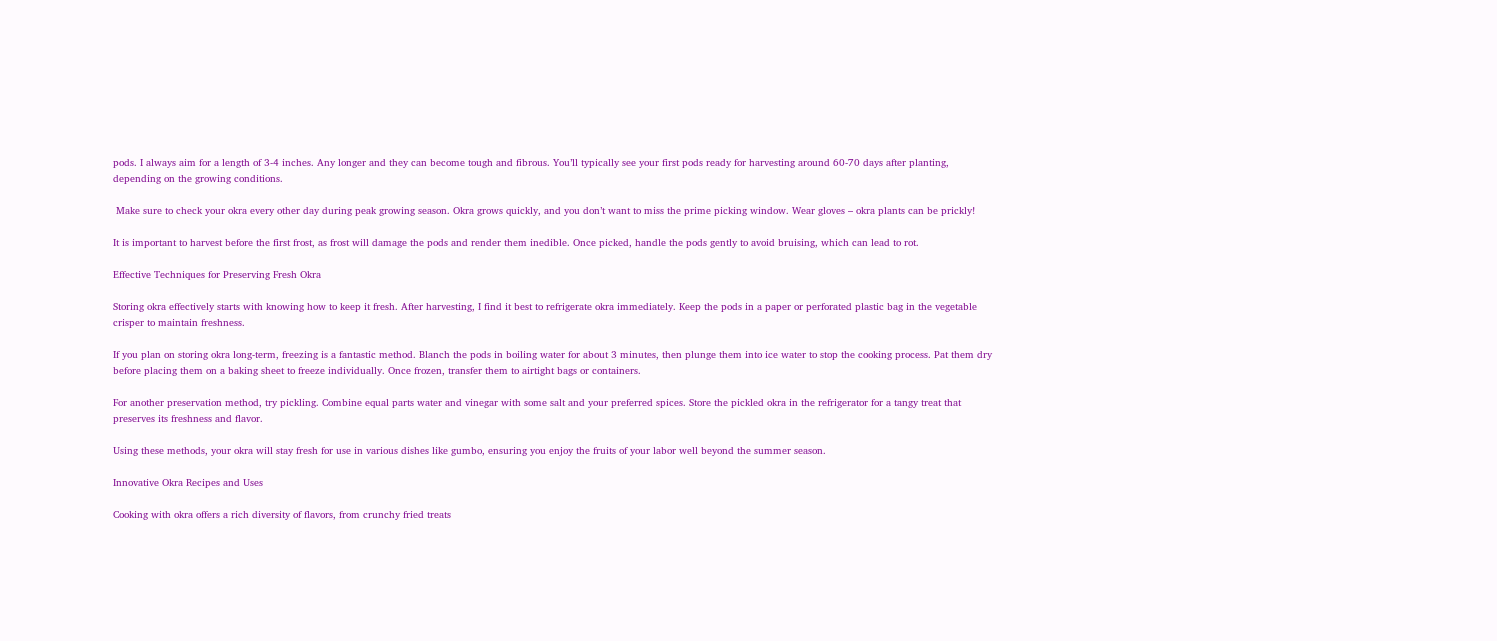pods. I always aim for a length of 3-4 inches. Any longer and they can become tough and fibrous. You’ll typically see your first pods ready for harvesting around 60-70 days after planting, depending on the growing conditions.

 Make sure to check your okra every other day during peak growing season. Okra grows quickly, and you don’t want to miss the prime picking window. Wear gloves – okra plants can be prickly!

It is important to harvest before the first frost, as frost will damage the pods and render them inedible. Once picked, handle the pods gently to avoid bruising, which can lead to rot.

Effective Techniques for Preserving Fresh Okra

Storing okra effectively starts with knowing how to keep it fresh. After harvesting, I find it best to refrigerate okra immediately. Keep the pods in a paper or perforated plastic bag in the vegetable crisper to maintain freshness.

If you plan on storing okra long-term, freezing is a fantastic method. Blanch the pods in boiling water for about 3 minutes, then plunge them into ice water to stop the cooking process. Pat them dry before placing them on a baking sheet to freeze individually. Once frozen, transfer them to airtight bags or containers.

For another preservation method, try pickling. Combine equal parts water and vinegar with some salt and your preferred spices. Store the pickled okra in the refrigerator for a tangy treat that preserves its freshness and flavor.

Using these methods, your okra will stay fresh for use in various dishes like gumbo, ensuring you enjoy the fruits of your labor well beyond the summer season.

Innovative Okra Recipes and Uses

Cooking with okra offers a rich diversity of flavors, from crunchy fried treats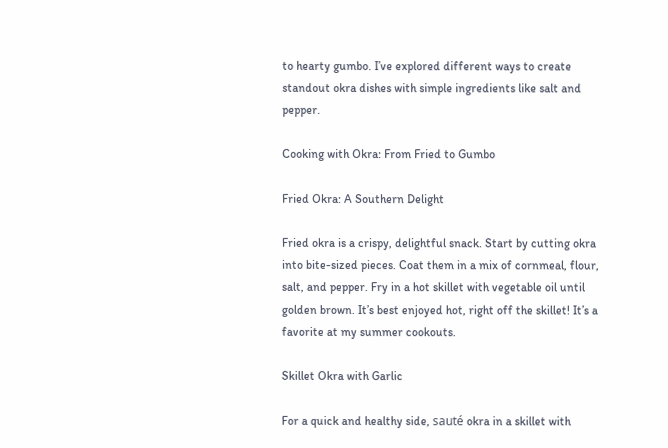to hearty gumbo. I’ve explored different ways to create standout okra dishes with simple ingredients like salt and pepper.

Cooking with Okra: From Fried to Gumbo

Fried Okra: A Southern Delight

Fried okra is a crispy, delightful snack. Start by cutting okra into bite-sized pieces. Coat them in a mix of cornmeal, flour, salt, and pepper. Fry in a hot skillet with vegetable oil until golden brown. It’s best enjoyed hot, right off the skillet! It’s a favorite at my summer cookouts.

Skillet Okra with Garlic

For a quick and healthy side, sauté okra in a skillet with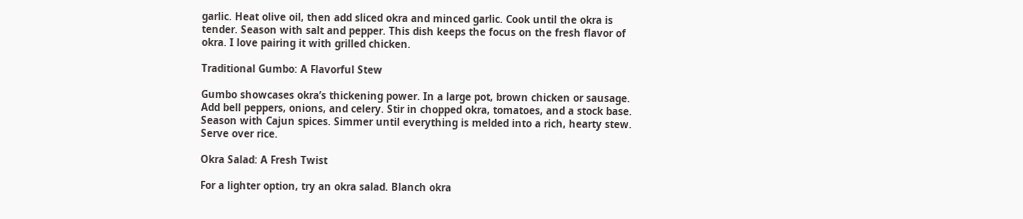garlic. Heat olive oil, then add sliced okra and minced garlic. Cook until the okra is tender. Season with salt and pepper. This dish keeps the focus on the fresh flavor of okra. I love pairing it with grilled chicken.

Traditional Gumbo: A Flavorful Stew

Gumbo showcases okra’s thickening power. In a large pot, brown chicken or sausage. Add bell peppers, onions, and celery. Stir in chopped okra, tomatoes, and a stock base. Season with Cajun spices. Simmer until everything is melded into a rich, hearty stew. Serve over rice.

Okra Salad: A Fresh Twist

For a lighter option, try an okra salad. Blanch okra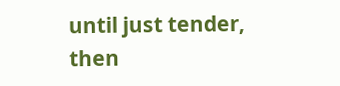until just tender, then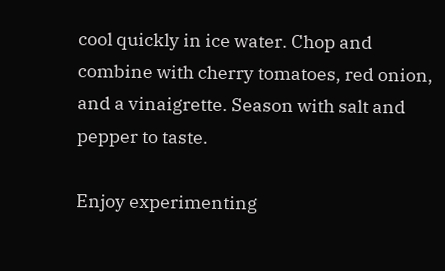cool quickly in ice water. Chop and combine with cherry tomatoes, red onion, and a vinaigrette. Season with salt and pepper to taste.

Enjoy experimenting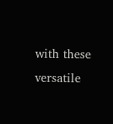with these versatile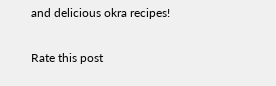and delicious okra recipes!

Rate this post